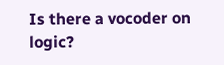Is there a vocoder on logic?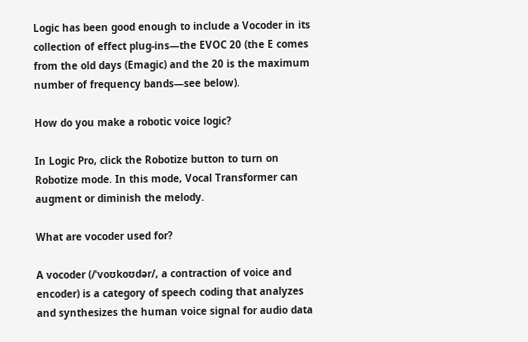Logic has been good enough to include a Vocoder in its collection of effect plug-ins—the EVOC 20 (the E comes from the old days (Emagic) and the 20 is the maximum number of frequency bands—see below).

How do you make a robotic voice logic?

In Logic Pro, click the Robotize button to turn on Robotize mode. In this mode, Vocal Transformer can augment or diminish the melody.

What are vocoder used for?

A vocoder (/ˈvoʊkoʊdər/, a contraction of voice and encoder) is a category of speech coding that analyzes and synthesizes the human voice signal for audio data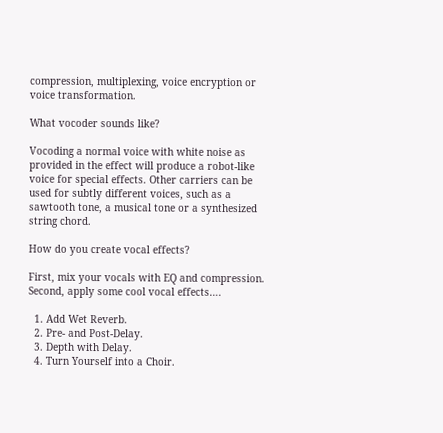compression, multiplexing, voice encryption or voice transformation.

What vocoder sounds like?

Vocoding a normal voice with white noise as provided in the effect will produce a robot-like voice for special effects. Other carriers can be used for subtly different voices, such as a sawtooth tone, a musical tone or a synthesized string chord.

How do you create vocal effects?

First, mix your vocals with EQ and compression. Second, apply some cool vocal effects….

  1. Add Wet Reverb.
  2. Pre- and Post-Delay.
  3. Depth with Delay.
  4. Turn Yourself into a Choir.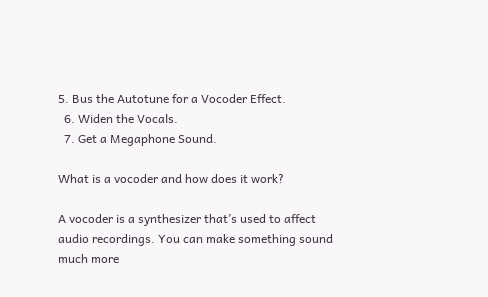5. Bus the Autotune for a Vocoder Effect.
  6. Widen the Vocals.
  7. Get a Megaphone Sound.

What is a vocoder and how does it work?

A vocoder is a synthesizer that’s used to affect audio recordings. You can make something sound much more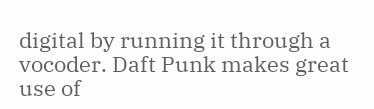digital by running it through a vocoder. Daft Punk makes great use of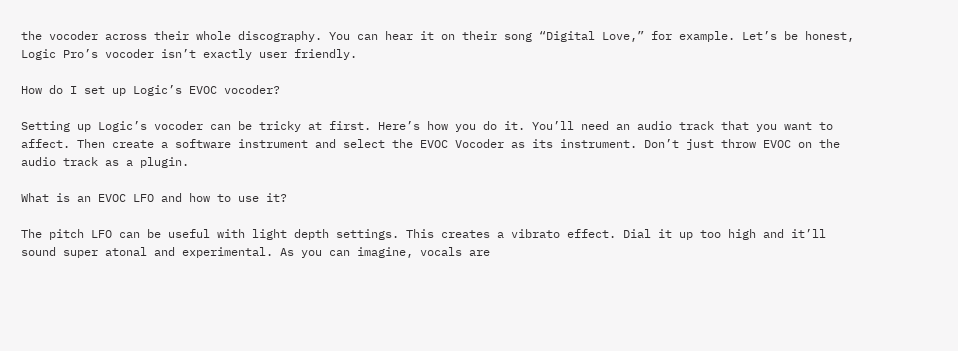the vocoder across their whole discography. You can hear it on their song “Digital Love,” for example. Let’s be honest, Logic Pro’s vocoder isn’t exactly user friendly.

How do I set up Logic’s EVOC vocoder?

Setting up Logic’s vocoder can be tricky at first. Here’s how you do it. You’ll need an audio track that you want to affect. Then create a software instrument and select the EVOC Vocoder as its instrument. Don’t just throw EVOC on the audio track as a plugin.

What is an EVOC LFO and how to use it?

The pitch LFO can be useful with light depth settings. This creates a vibrato effect. Dial it up too high and it’ll sound super atonal and experimental. As you can imagine, vocals are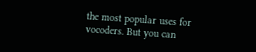the most popular uses for vocoders. But you can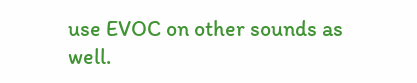use EVOC on other sounds as well.